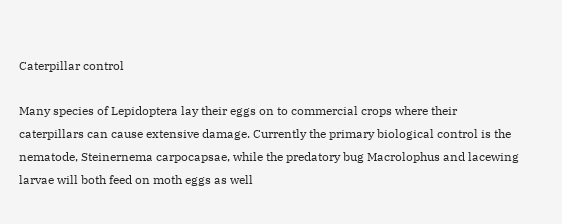Caterpillar control

Many species of Lepidoptera lay their eggs on to commercial crops where their caterpillars can cause extensive damage. Currently the primary biological control is the nematode, Steinernema carpocapsae, while the predatory bug Macrolophus and lacewing larvae will both feed on moth eggs as well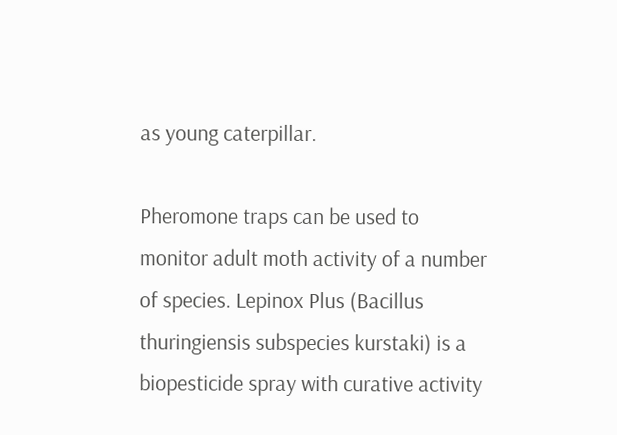as young caterpillar.

Pheromone traps can be used to monitor adult moth activity of a number of species. Lepinox Plus (Bacillus thuringiensis subspecies kurstaki) is a biopesticide spray with curative activity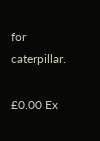for caterpillar.

£0.00 Ex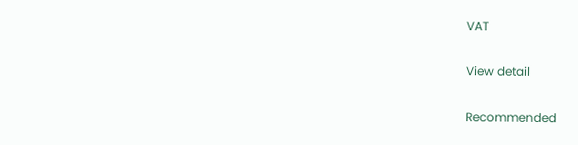VAT

View detail

Recommended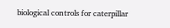biological controls for caterpillar